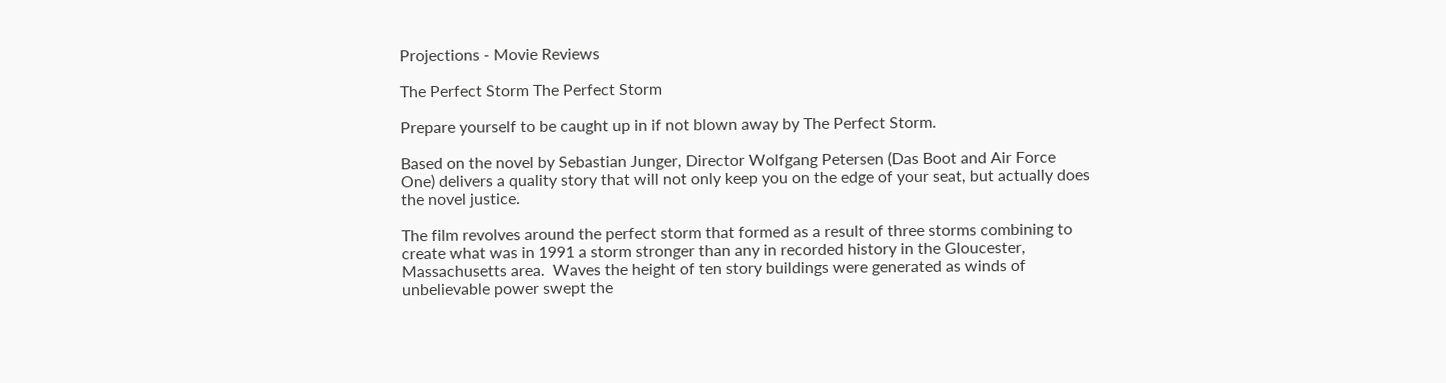Projections - Movie Reviews

The Perfect Storm The Perfect Storm

Prepare yourself to be caught up in if not blown away by The Perfect Storm.

Based on the novel by Sebastian Junger, Director Wolfgang Petersen (Das Boot and Air Force One) delivers a quality story that will not only keep you on the edge of your seat, but actually does the novel justice.

The film revolves around the perfect storm that formed as a result of three storms combining to create what was in 1991 a storm stronger than any in recorded history in the Gloucester, Massachusetts area.  Waves the height of ten story buildings were generated as winds of unbelievable power swept the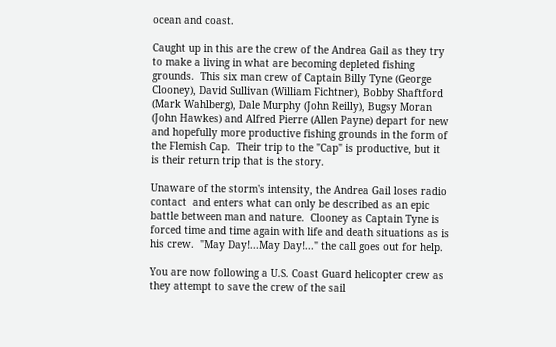ocean and coast.

Caught up in this are the crew of the Andrea Gail as they try to make a living in what are becoming depleted fishing grounds.  This six man crew of Captain Billy Tyne (George Clooney), David Sullivan (William Fichtner), Bobby Shaftford (Mark Wahlberg), Dale Murphy (John Reilly), Bugsy Moran (John Hawkes) and Alfred Pierre (Allen Payne) depart for new and hopefully more productive fishing grounds in the form of the Flemish Cap.  Their trip to the "Cap" is productive, but it is their return trip that is the story.

Unaware of the storm's intensity, the Andrea Gail loses radio contact  and enters what can only be described as an epic battle between man and nature.  Clooney as Captain Tyne is forced time and time again with life and death situations as is his crew.  "May Day!...May Day!..." the call goes out for help.

You are now following a U.S. Coast Guard helicopter crew as they attempt to save the crew of the sail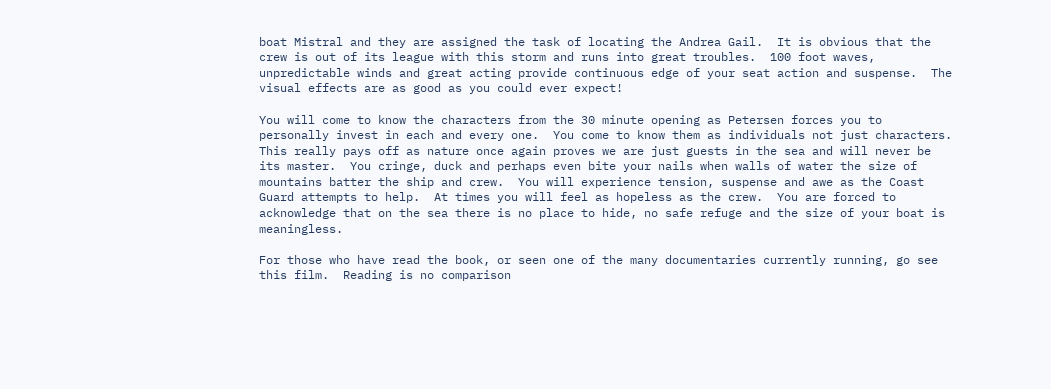boat Mistral and they are assigned the task of locating the Andrea Gail.  It is obvious that the crew is out of its league with this storm and runs into great troubles.  100 foot waves, unpredictable winds and great acting provide continuous edge of your seat action and suspense.  The visual effects are as good as you could ever expect!

You will come to know the characters from the 30 minute opening as Petersen forces you to personally invest in each and every one.  You come to know them as individuals not just characters.  This really pays off as nature once again proves we are just guests in the sea and will never be its master.  You cringe, duck and perhaps even bite your nails when walls of water the size of mountains batter the ship and crew.  You will experience tension, suspense and awe as the Coast Guard attempts to help.  At times you will feel as hopeless as the crew.  You are forced to acknowledge that on the sea there is no place to hide, no safe refuge and the size of your boat is meaningless.

For those who have read the book, or seen one of the many documentaries currently running, go see this film.  Reading is no comparison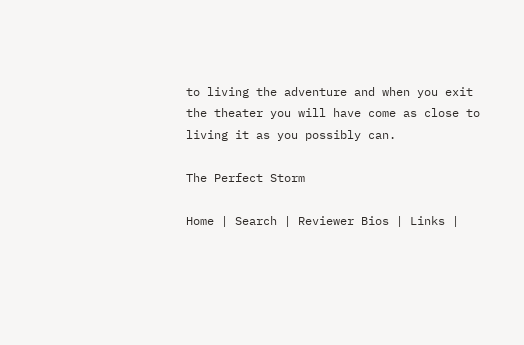to living the adventure and when you exit the theater you will have come as close to living it as you possibly can.

The Perfect Storm

Home | Search | Reviewer Bios | Links |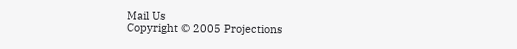Mail Us
Copyright © 2005 Projections